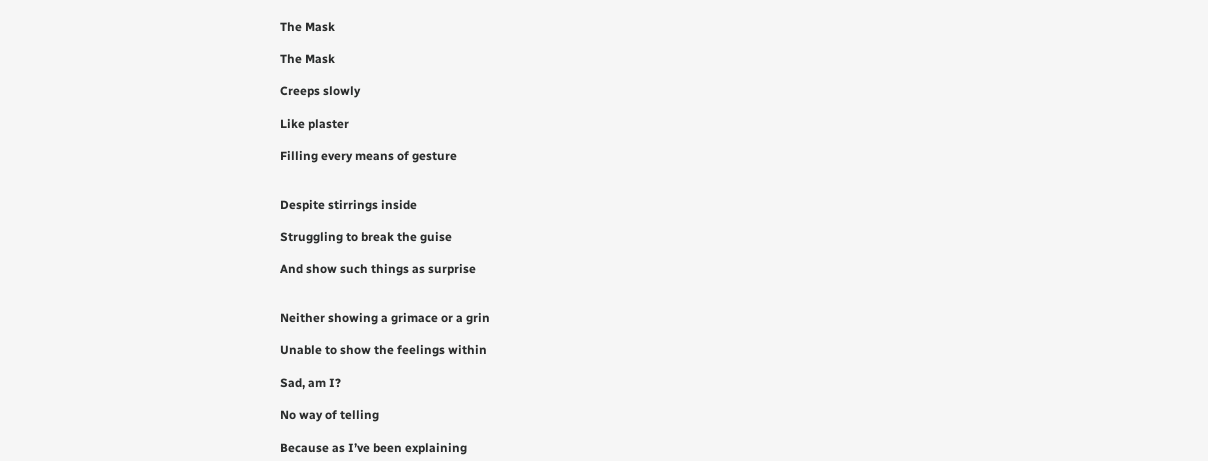The Mask

The Mask

Creeps slowly

Like plaster

Filling every means of gesture


Despite stirrings inside

Struggling to break the guise

And show such things as surprise


Neither showing a grimace or a grin

Unable to show the feelings within

Sad, am I?

No way of telling

Because as I’ve been explaining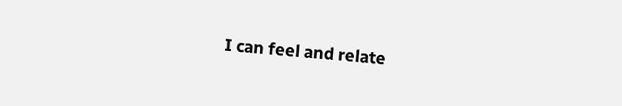I can feel and relate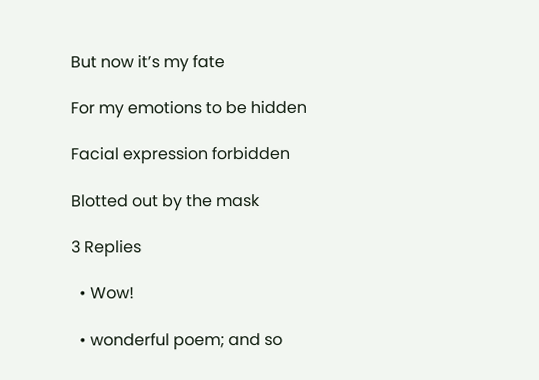But now it’s my fate

For my emotions to be hidden

Facial expression forbidden

Blotted out by the mask

3 Replies

  • Wow!

  • wonderful poem; and so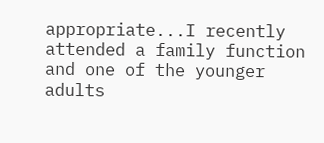appropriate...I recently attended a family function and one of the younger adults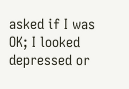asked if I was OK; I looked depressed or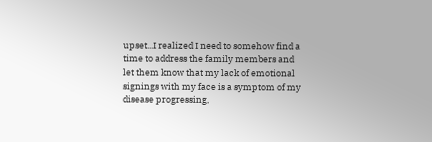upset...I realized I need to somehow find a time to address the family members and let them know that my lack of emotional signings with my face is a symptom of my disease progressing,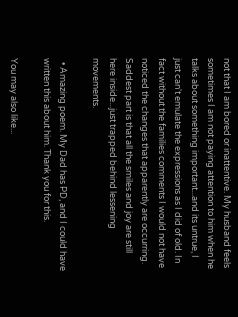not that I am bored or inattentive. My husband feels sometimes I am not paying attention to him when he talks about something important...and its untrue, I just can't emulate the expressions as I did of old. In fact without the families comments I would not have noticed the changes that apparently are occurring. Saddest part is that all the smiles and joy are still here inside...just trapped behind lessening movements.

  • Amazing poem. My Dad has PD, and I could have written this about him. Thank you for this.

You may also like...